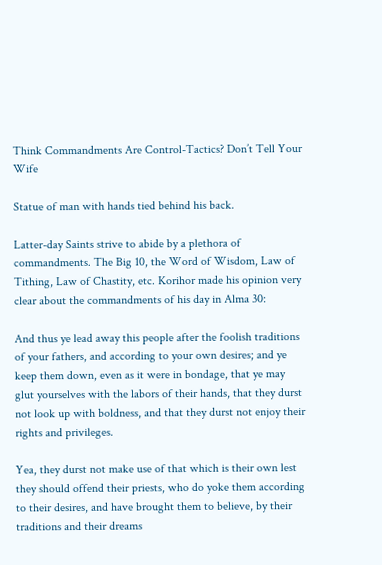Think Commandments Are Control-Tactics? Don’t Tell Your Wife

Statue of man with hands tied behind his back.

Latter-day Saints strive to abide by a plethora of commandments. The Big 10, the Word of Wisdom, Law of Tithing, Law of Chastity, etc. Korihor made his opinion very clear about the commandments of his day in Alma 30:

And thus ye lead away this people after the foolish traditions of your fathers, and according to your own desires; and ye keep them down, even as it were in bondage, that ye may glut yourselves with the labors of their hands, that they durst not look up with boldness, and that they durst not enjoy their rights and privileges.

Yea, they durst not make use of that which is their own lest they should offend their priests, who do yoke them according to their desires, and have brought them to believe, by their traditions and their dreams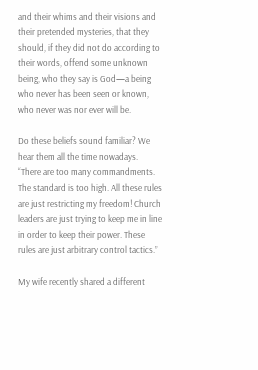and their whims and their visions and their pretended mysteries, that they should, if they did not do according to their words, offend some unknown being, who they say is God—a being who never has been seen or known, who never was nor ever will be.

Do these beliefs sound familiar? We hear them all the time nowadays. “There are too many commandments. The standard is too high. All these rules are just restricting my freedom! Church leaders are just trying to keep me in line in order to keep their power. These rules are just arbitrary control tactics.”

My wife recently shared a different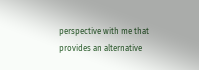perspective with me that provides an alternative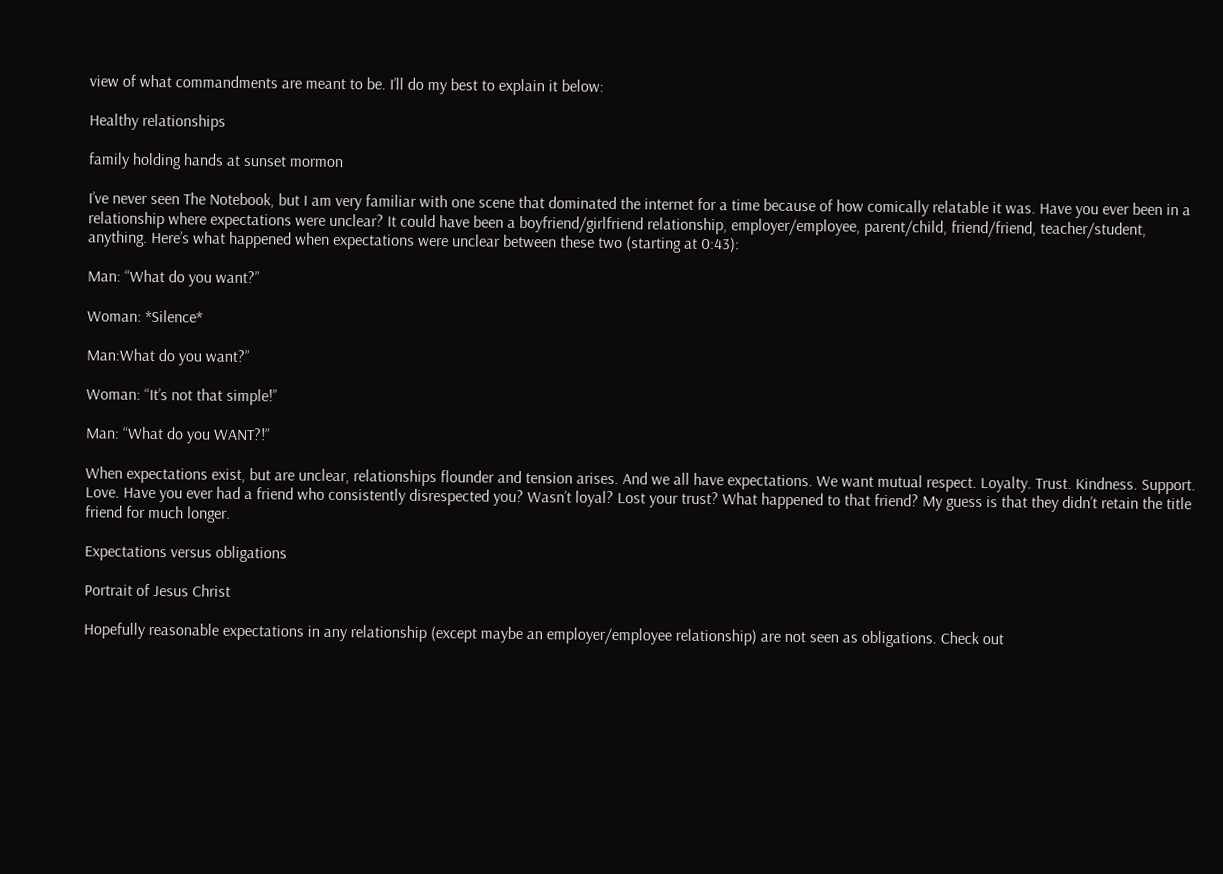view of what commandments are meant to be. I’ll do my best to explain it below:

Healthy relationships

family holding hands at sunset mormon

I’ve never seen The Notebook, but I am very familiar with one scene that dominated the internet for a time because of how comically relatable it was. Have you ever been in a relationship where expectations were unclear? It could have been a boyfriend/girlfriend relationship, employer/employee, parent/child, friend/friend, teacher/student, anything. Here’s what happened when expectations were unclear between these two (starting at 0:43):

Man: “What do you want?”

Woman: *Silence*

Man:What do you want?”

Woman: “It’s not that simple!”

Man: “What do you WANT?!”

When expectations exist, but are unclear, relationships flounder and tension arises. And we all have expectations. We want mutual respect. Loyalty. Trust. Kindness. Support. Love. Have you ever had a friend who consistently disrespected you? Wasn’t loyal? Lost your trust? What happened to that friend? My guess is that they didn’t retain the title friend for much longer.

Expectations versus obligations

Portrait of Jesus Christ

Hopefully reasonable expectations in any relationship (except maybe an employer/employee relationship) are not seen as obligations. Check out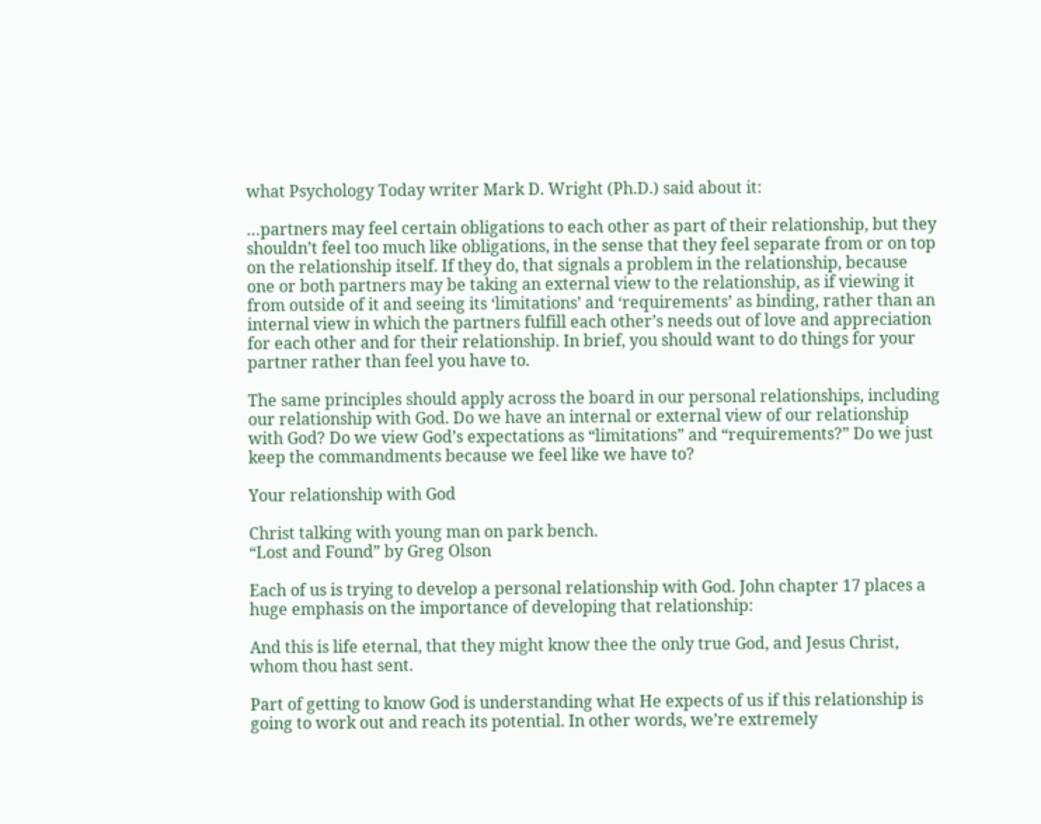what Psychology Today writer Mark D. Wright (Ph.D.) said about it:

…partners may feel certain obligations to each other as part of their relationship, but they shouldn’t feel too much like obligations, in the sense that they feel separate from or on top on the relationship itself. If they do, that signals a problem in the relationship, because one or both partners may be taking an external view to the relationship, as if viewing it from outside of it and seeing its ‘limitations’ and ‘requirements’ as binding, rather than an internal view in which the partners fulfill each other’s needs out of love and appreciation for each other and for their relationship. In brief, you should want to do things for your partner rather than feel you have to.

The same principles should apply across the board in our personal relationships, including our relationship with God. Do we have an internal or external view of our relationship with God? Do we view God’s expectations as “limitations” and “requirements?” Do we just keep the commandments because we feel like we have to?

Your relationship with God

Christ talking with young man on park bench.
“Lost and Found” by Greg Olson

Each of us is trying to develop a personal relationship with God. John chapter 17 places a huge emphasis on the importance of developing that relationship:

And this is life eternal, that they might know thee the only true God, and Jesus Christ, whom thou hast sent.

Part of getting to know God is understanding what He expects of us if this relationship is going to work out and reach its potential. In other words, we’re extremely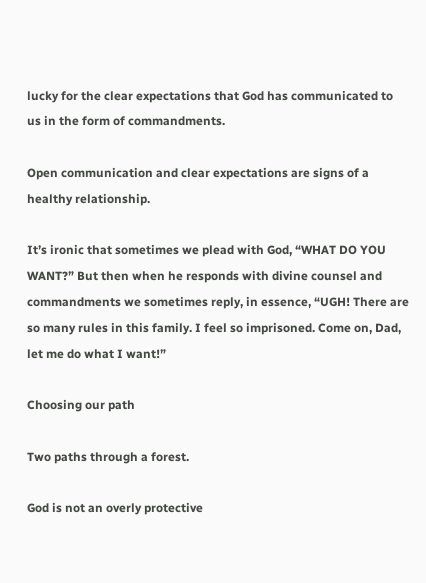lucky for the clear expectations that God has communicated to us in the form of commandments.

Open communication and clear expectations are signs of a healthy relationship.

It’s ironic that sometimes we plead with God, “WHAT DO YOU WANT?” But then when he responds with divine counsel and commandments we sometimes reply, in essence, “UGH! There are so many rules in this family. I feel so imprisoned. Come on, Dad, let me do what I want!”

Choosing our path

Two paths through a forest.

God is not an overly protective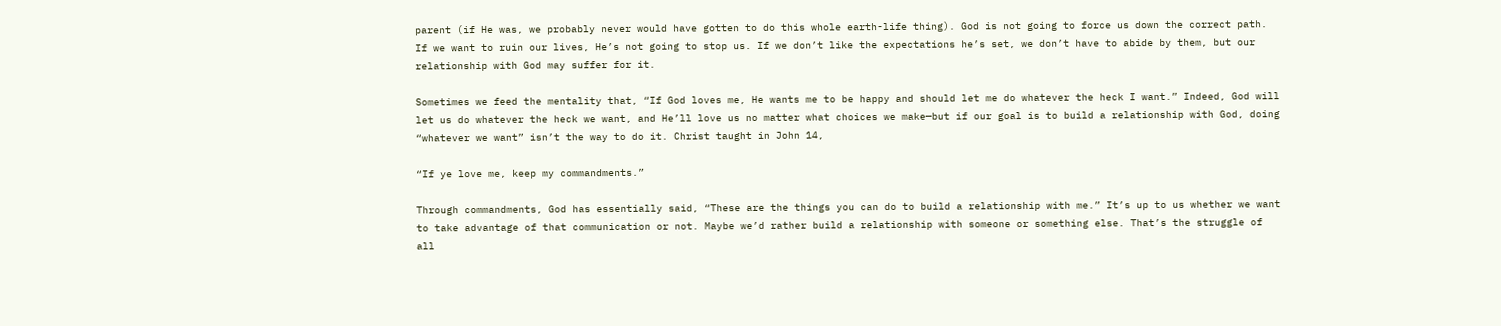parent (if He was, we probably never would have gotten to do this whole earth-life thing). God is not going to force us down the correct path. If we want to ruin our lives, He’s not going to stop us. If we don’t like the expectations he’s set, we don’t have to abide by them, but our relationship with God may suffer for it.

Sometimes we feed the mentality that, “If God loves me, He wants me to be happy and should let me do whatever the heck I want.” Indeed, God will let us do whatever the heck we want, and He’ll love us no matter what choices we make—but if our goal is to build a relationship with God, doing “whatever we want” isn’t the way to do it. Christ taught in John 14,

“If ye love me, keep my commandments.”

Through commandments, God has essentially said, “These are the things you can do to build a relationship with me.” It’s up to us whether we want to take advantage of that communication or not. Maybe we’d rather build a relationship with someone or something else. That’s the struggle of all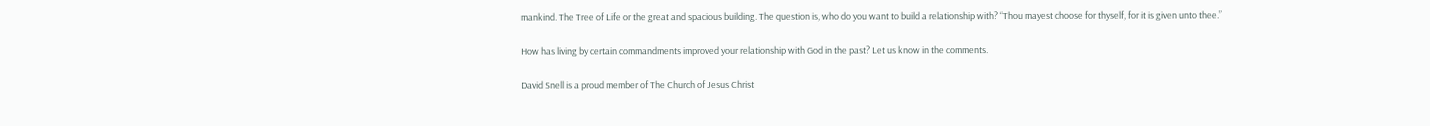mankind. The Tree of Life or the great and spacious building. The question is, who do you want to build a relationship with? “Thou mayest choose for thyself, for it is given unto thee.”

How has living by certain commandments improved your relationship with God in the past? Let us know in the comments.

David Snell is a proud member of The Church of Jesus Christ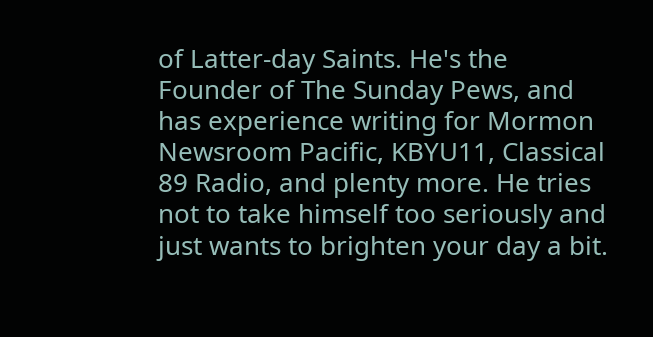of Latter-day Saints. He's the Founder of The Sunday Pews, and has experience writing for Mormon Newsroom Pacific, KBYU11, Classical 89 Radio, and plenty more. He tries not to take himself too seriously and just wants to brighten your day a bit.